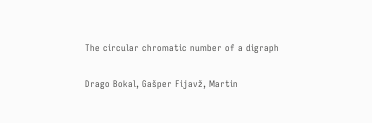The circular chromatic number of a digraph

Drago Bokal, Gašper Fijavž, Martin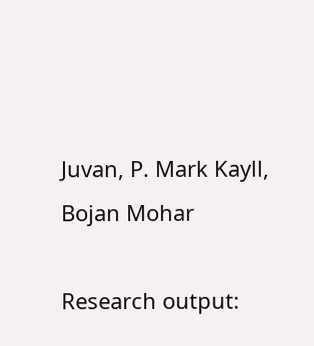Juvan, P. Mark Kayll, Bojan Mohar

Research output: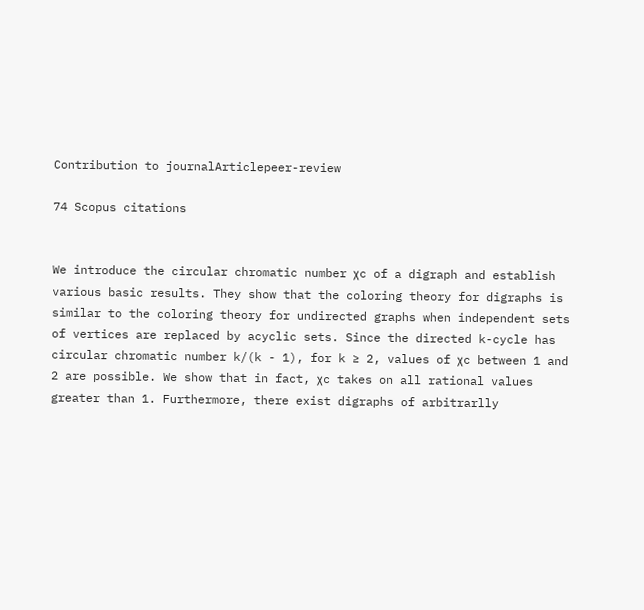Contribution to journalArticlepeer-review

74 Scopus citations


We introduce the circular chromatic number χc of a digraph and establish various basic results. They show that the coloring theory for digraphs is similar to the coloring theory for undirected graphs when independent sets of vertices are replaced by acyclic sets. Since the directed k-cycle has circular chromatic number k/(k - 1), for k ≥ 2, values of χc between 1 and 2 are possible. We show that in fact, χc takes on all rational values greater than 1. Furthermore, there exist digraphs of arbitrarlly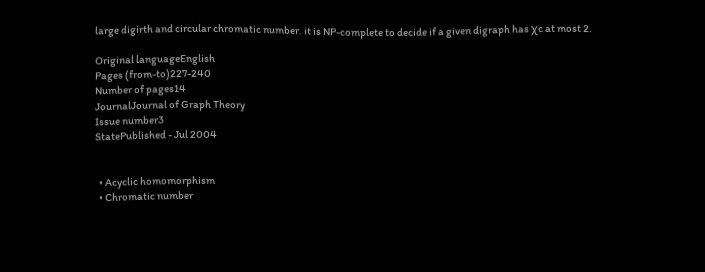large digirth and circular chromatic number. it is NP-complete to decide if a given digraph has χc at most 2.

Original languageEnglish
Pages (from-to)227-240
Number of pages14
JournalJournal of Graph Theory
Issue number3
StatePublished - Jul 2004


  • Acyclic homomorphism
  • Chromatic number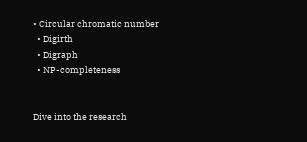• Circular chromatic number
  • Digirth
  • Digraph
  • NP-completeness


Dive into the research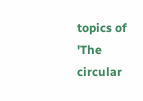topics of 'The circular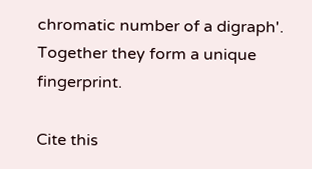chromatic number of a digraph'. Together they form a unique fingerprint.

Cite this